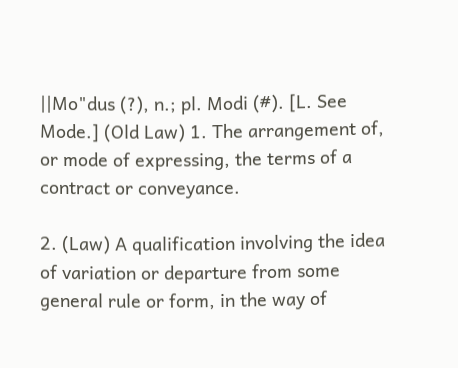||Mo"dus (?), n.; pl. Modi (#). [L. See Mode.] (Old Law) 1. The arrangement of, or mode of expressing, the terms of a contract or conveyance.

2. (Law) A qualification involving the idea of variation or departure from some general rule or form, in the way of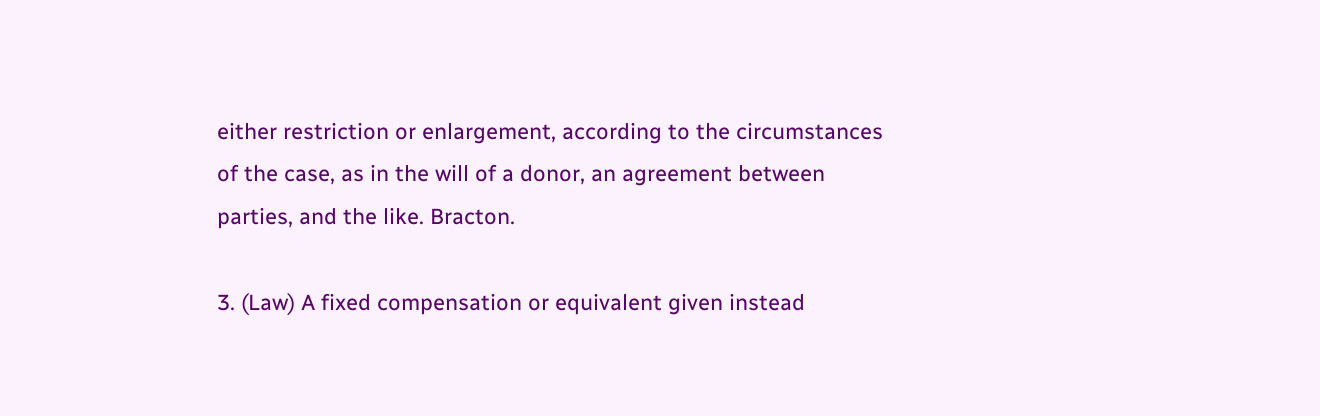either restriction or enlargement, according to the circumstances of the case, as in the will of a donor, an agreement between parties, and the like. Bracton.

3. (Law) A fixed compensation or equivalent given instead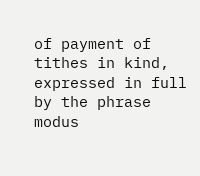of payment of tithes in kind, expressed in full by the phrase modus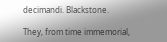decimandi. Blackstone.

They, from time immemorial,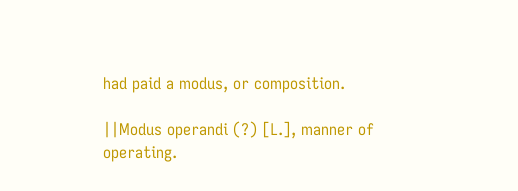had paid a modus, or composition.

||Modus operandi (?) [L.], manner of operating.